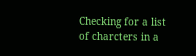Checking for a list of charcters in a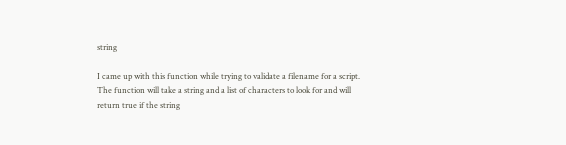string

I came up with this function while trying to validate a filename for a script.  The function will take a string and a list of characters to look for and will return true if the string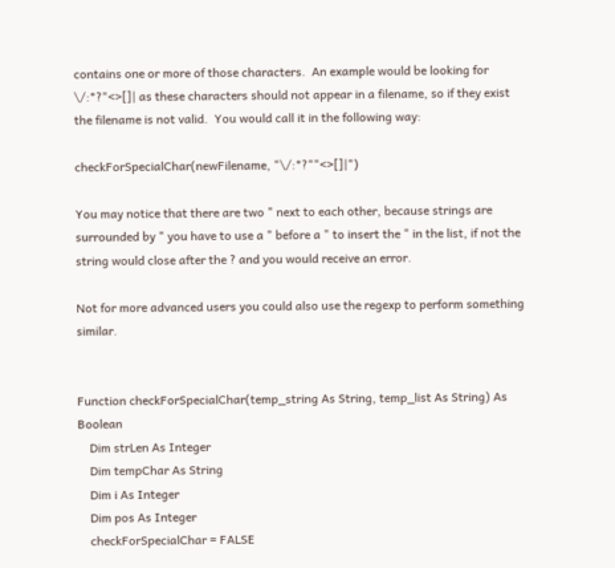contains one or more of those characters.  An example would be looking for \/:*?"<>[]| as these characters should not appear in a filename, so if they exist the filename is not valid.  You would call it in the following way:

checkForSpecialChar(newFilename, "\/:*?""<>[]|")

You may notice that there are two " next to each other, because strings are surrounded by " you have to use a " before a " to insert the " in the list, if not the string would close after the ? and you would receive an error.

Not for more advanced users you could also use the regexp to perform something similar.


Function checkForSpecialChar(temp_string As String, temp_list As String) As Boolean
    Dim strLen As Integer
    Dim tempChar As String
    Dim i As Integer
    Dim pos As Integer
    checkForSpecialChar = FALSE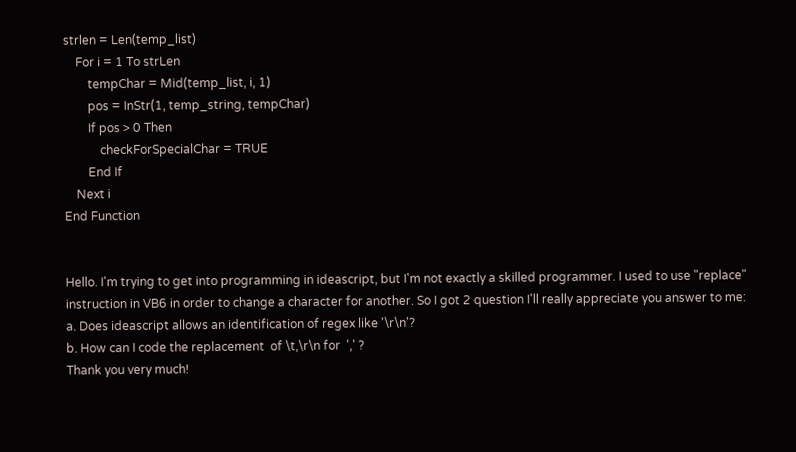strlen = Len(temp_list)
    For i = 1 To strLen
        tempChar = Mid(temp_list, i, 1)
        pos = InStr(1, temp_string, tempChar)
        If pos > 0 Then
            checkForSpecialChar = TRUE
        End If
    Next i
End Function


Hello. I'm trying to get into programming in ideascript, but I'm not exactly a skilled programmer. I used to use "replace" instruction in VB6 in order to change a character for another. So I got 2 question I'll really appreciate you answer to me:
a. Does ideascript allows an identification of regex like '\r\n'?
b. How can I code the replacement  of \t,\r\n for  ',' ?
Thank you very much!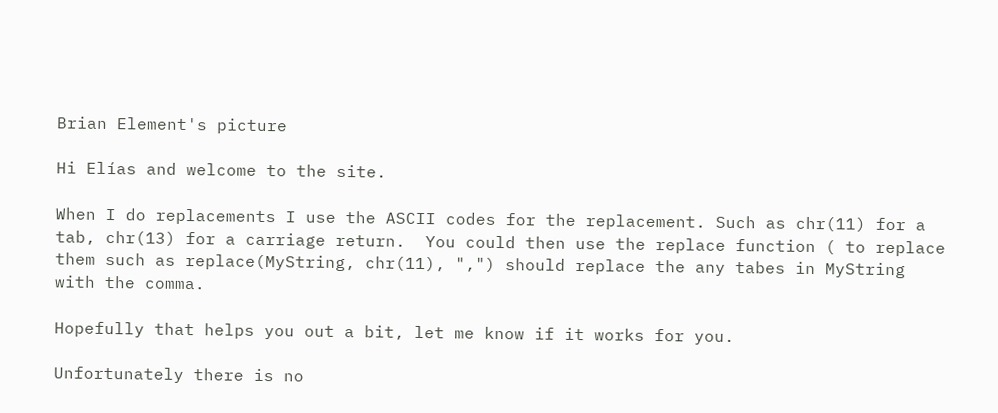Brian Element's picture

Hi Elías and welcome to the site.

When I do replacements I use the ASCII codes for the replacement. Such as chr(11) for a tab, chr(13) for a carriage return.  You could then use the replace function ( to replace them such as replace(MyString, chr(11), ",") should replace the any tabes in MyString with the comma.

Hopefully that helps you out a bit, let me know if it works for you.

Unfortunately there is no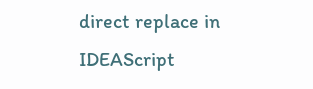direct replace in IDEAScript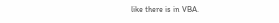like there is in VBA.